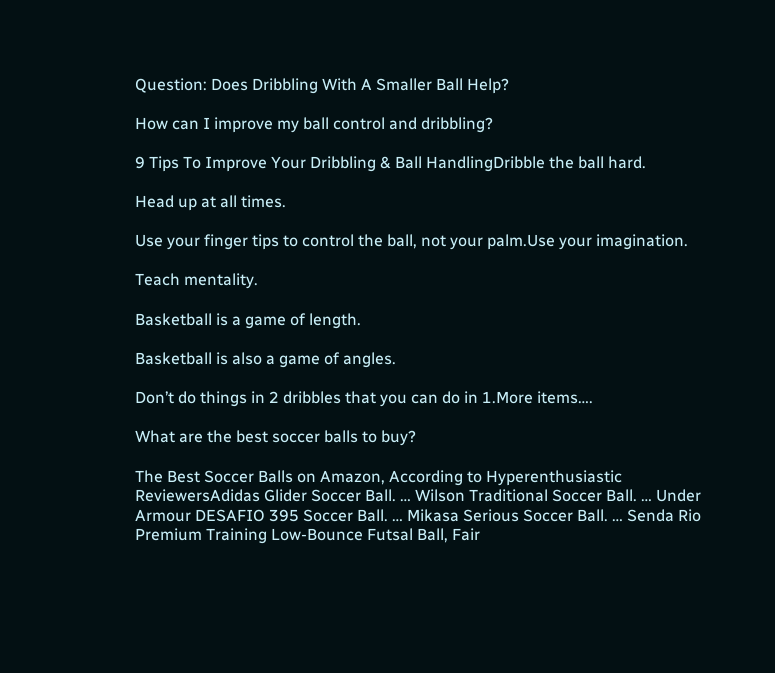Question: Does Dribbling With A Smaller Ball Help?

How can I improve my ball control and dribbling?

9 Tips To Improve Your Dribbling & Ball HandlingDribble the ball hard.

Head up at all times.

Use your finger tips to control the ball, not your palm.Use your imagination.

Teach mentality.

Basketball is a game of length.

Basketball is also a game of angles.

Don’t do things in 2 dribbles that you can do in 1.More items….

What are the best soccer balls to buy?

The Best Soccer Balls on Amazon, According to Hyperenthusiastic ReviewersAdidas Glider Soccer Ball. … Wilson Traditional Soccer Ball. … Under Armour DESAFIO 395 Soccer Ball. … Mikasa Serious Soccer Ball. … Senda Rio Premium Training Low-Bounce Futsal Ball, Fair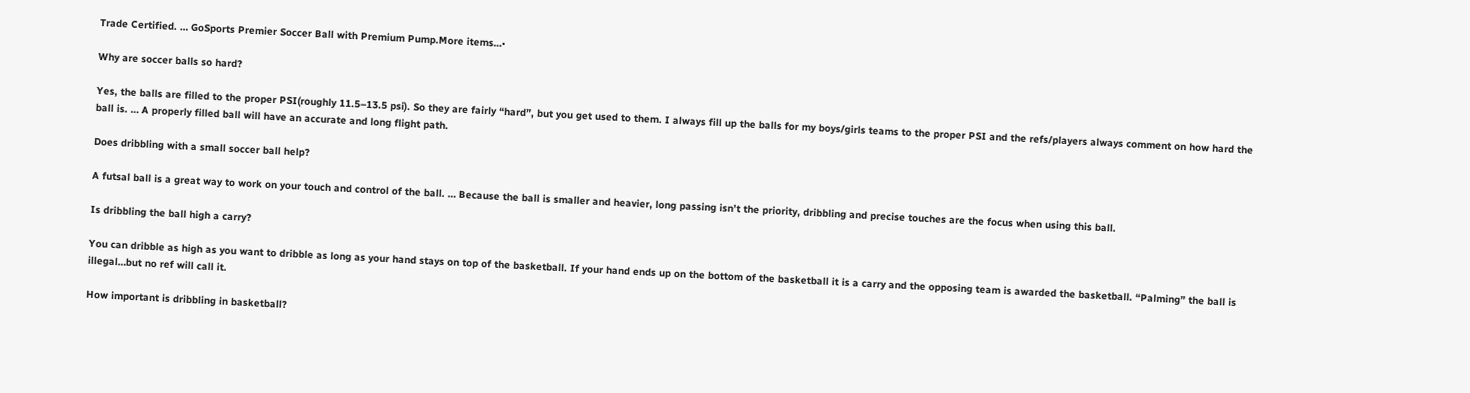Trade Certified. … GoSports Premier Soccer Ball with Premium Pump.More items…•

Why are soccer balls so hard?

Yes, the balls are filled to the proper PSI(roughly 11.5–13.5 psi). So they are fairly “hard”, but you get used to them. I always fill up the balls for my boys/girls teams to the proper PSI and the refs/players always comment on how hard the ball is. … A properly filled ball will have an accurate and long flight path.

Does dribbling with a small soccer ball help?

A futsal ball is a great way to work on your touch and control of the ball. … Because the ball is smaller and heavier, long passing isn’t the priority, dribbling and precise touches are the focus when using this ball.

Is dribbling the ball high a carry?

You can dribble as high as you want to dribble as long as your hand stays on top of the basketball. If your hand ends up on the bottom of the basketball it is a carry and the opposing team is awarded the basketball. “Palming” the ball is illegal…but no ref will call it.

How important is dribbling in basketball?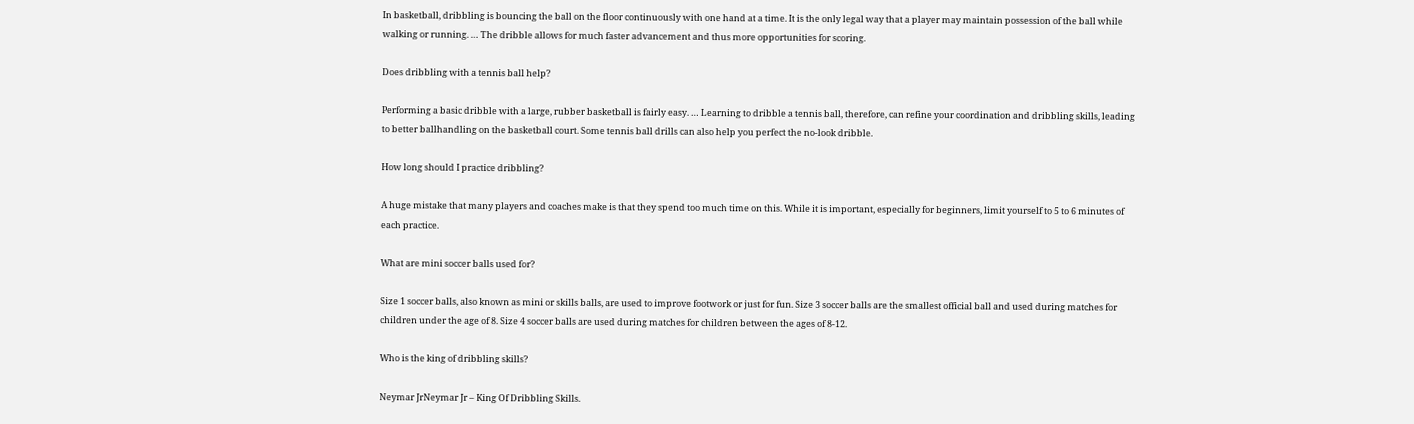In basketball, dribbling is bouncing the ball on the floor continuously with one hand at a time. It is the only legal way that a player may maintain possession of the ball while walking or running. … The dribble allows for much faster advancement and thus more opportunities for scoring.

Does dribbling with a tennis ball help?

Performing a basic dribble with a large, rubber basketball is fairly easy. … Learning to dribble a tennis ball, therefore, can refine your coordination and dribbling skills, leading to better ballhandling on the basketball court. Some tennis ball drills can also help you perfect the no-look dribble.

How long should I practice dribbling?

A huge mistake that many players and coaches make is that they spend too much time on this. While it is important, especially for beginners, limit yourself to 5 to 6 minutes of each practice.

What are mini soccer balls used for?

Size 1 soccer balls, also known as mini or skills balls, are used to improve footwork or just for fun. Size 3 soccer balls are the smallest official ball and used during matches for children under the age of 8. Size 4 soccer balls are used during matches for children between the ages of 8-12.

Who is the king of dribbling skills?

Neymar JrNeymar Jr – King Of Dribbling Skills.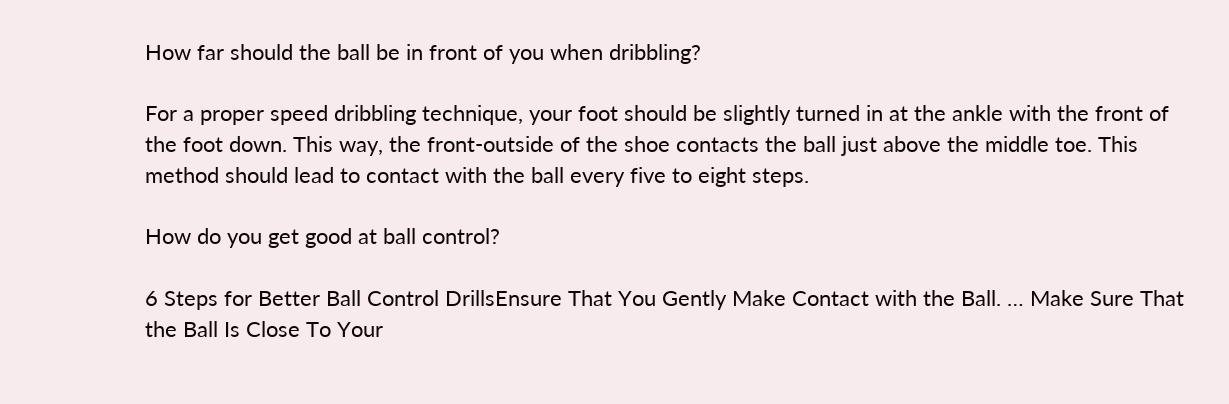How far should the ball be in front of you when dribbling?

For a proper speed dribbling technique, your foot should be slightly turned in at the ankle with the front of the foot down. This way, the front-outside of the shoe contacts the ball just above the middle toe. This method should lead to contact with the ball every five to eight steps.

How do you get good at ball control?

6 Steps for Better Ball Control DrillsEnsure That You Gently Make Contact with the Ball. … Make Sure That the Ball Is Close To Your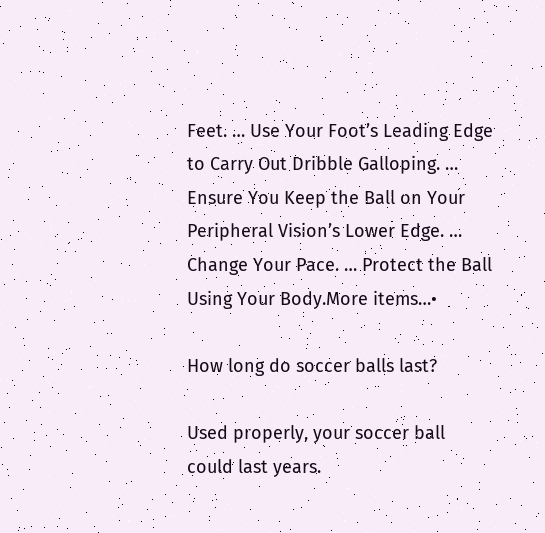Feet. … Use Your Foot’s Leading Edge to Carry Out Dribble Galloping. … Ensure You Keep the Ball on Your Peripheral Vision’s Lower Edge. … Change Your Pace. … Protect the Ball Using Your Body.More items…•

How long do soccer balls last?

Used properly, your soccer ball could last years.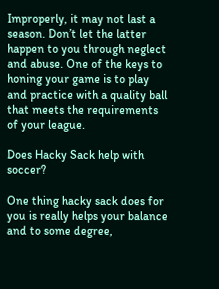Improperly, it may not last a season. Don’t let the latter happen to you through neglect and abuse. One of the keys to honing your game is to play and practice with a quality ball that meets the requirements of your league.

Does Hacky Sack help with soccer?

One thing hacky sack does for you is really helps your balance and to some degree,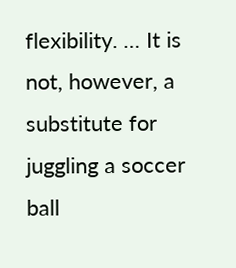flexibility. … It is not, however, a substitute for juggling a soccer ball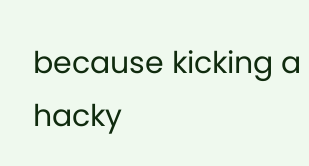because kicking a hacky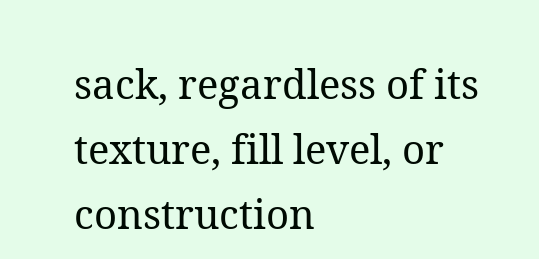sack, regardless of its texture, fill level, or construction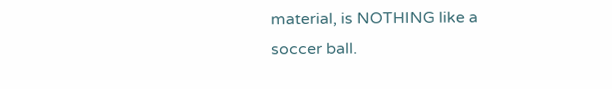material, is NOTHING like a soccer ball.